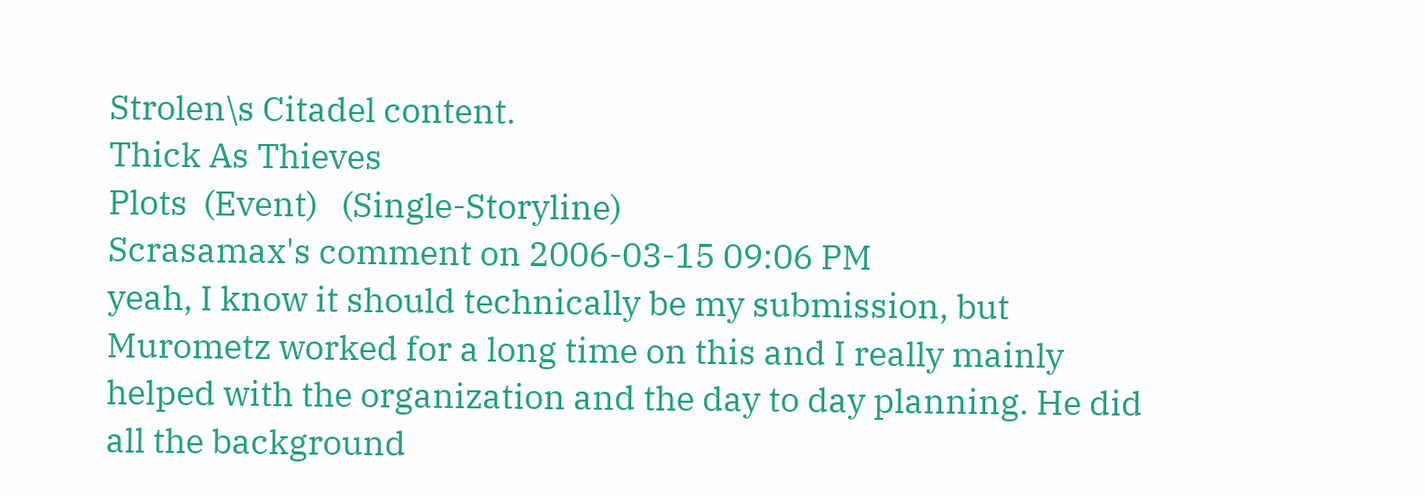Strolen\s Citadel content.
Thick As Thieves
Plots  (Event)   (Single-Storyline)
Scrasamax's comment on 2006-03-15 09:06 PM
yeah, I know it should technically be my submission, but Murometz worked for a long time on this and I really mainly helped with the organization and the day to day planning. He did all the background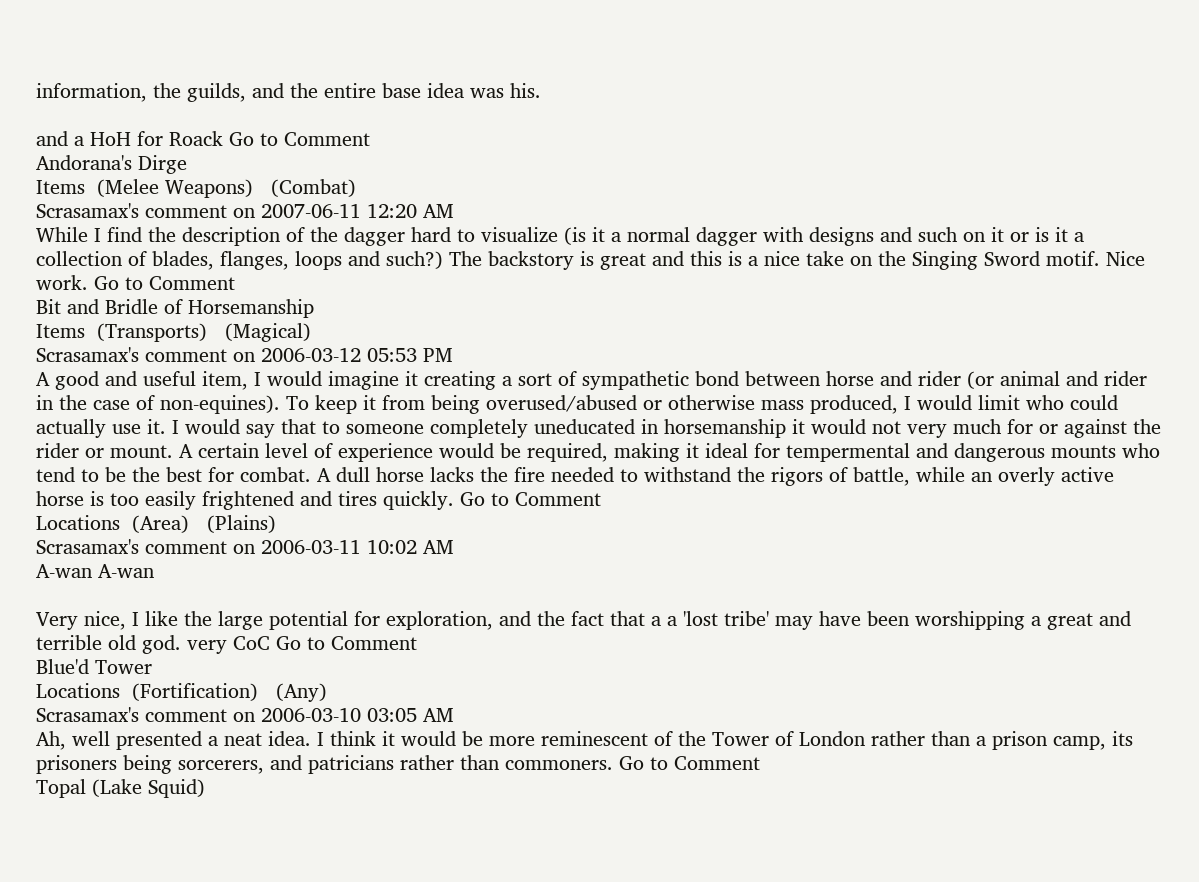information, the guilds, and the entire base idea was his.

and a HoH for Roack Go to Comment
Andorana's Dirge
Items  (Melee Weapons)   (Combat)
Scrasamax's comment on 2007-06-11 12:20 AM
While I find the description of the dagger hard to visualize (is it a normal dagger with designs and such on it or is it a collection of blades, flanges, loops and such?) The backstory is great and this is a nice take on the Singing Sword motif. Nice work. Go to Comment
Bit and Bridle of Horsemanship
Items  (Transports)   (Magical)
Scrasamax's comment on 2006-03-12 05:53 PM
A good and useful item, I would imagine it creating a sort of sympathetic bond between horse and rider (or animal and rider in the case of non-equines). To keep it from being overused/abused or otherwise mass produced, I would limit who could actually use it. I would say that to someone completely uneducated in horsemanship it would not very much for or against the rider or mount. A certain level of experience would be required, making it ideal for tempermental and dangerous mounts who tend to be the best for combat. A dull horse lacks the fire needed to withstand the rigors of battle, while an overly active horse is too easily frightened and tires quickly. Go to Comment
Locations  (Area)   (Plains)
Scrasamax's comment on 2006-03-11 10:02 AM
A-wan A-wan

Very nice, I like the large potential for exploration, and the fact that a a 'lost tribe' may have been worshipping a great and terrible old god. very CoC Go to Comment
Blue'd Tower
Locations  (Fortification)   (Any)
Scrasamax's comment on 2006-03-10 03:05 AM
Ah, well presented a neat idea. I think it would be more reminescent of the Tower of London rather than a prison camp, its prisoners being sorcerers, and patricians rather than commoners. Go to Comment
Topal (Lake Squid)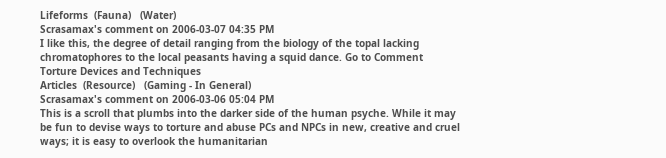Lifeforms  (Fauna)   (Water)
Scrasamax's comment on 2006-03-07 04:35 PM
I like this, the degree of detail ranging from the biology of the topal lacking chromatophores to the local peasants having a squid dance. Go to Comment
Torture Devices and Techniques
Articles  (Resource)   (Gaming - In General)
Scrasamax's comment on 2006-03-06 05:04 PM
This is a scroll that plumbs into the darker side of the human psyche. While it may be fun to devise ways to torture and abuse PCs and NPCs in new, creative and cruel ways; it is easy to overlook the humanitarian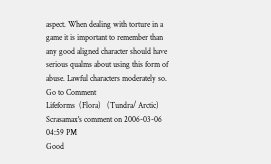aspect. When dealing with torture in a game it is important to remember than any good aligned character should have serious qualms about using this form of abuse. Lawful characters moderately so. Go to Comment
Lifeforms  (Flora)   (Tundra/ Arctic)
Scrasamax's comment on 2006-03-06 04:59 PM
Good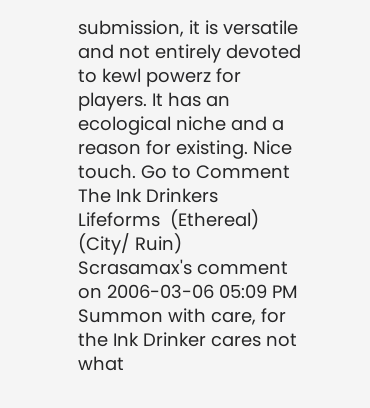submission, it is versatile and not entirely devoted to kewl powerz for players. It has an ecological niche and a reason for existing. Nice touch. Go to Comment
The Ink Drinkers
Lifeforms  (Ethereal)   (City/ Ruin)
Scrasamax's comment on 2006-03-06 05:09 PM
Summon with care, for the Ink Drinker cares not what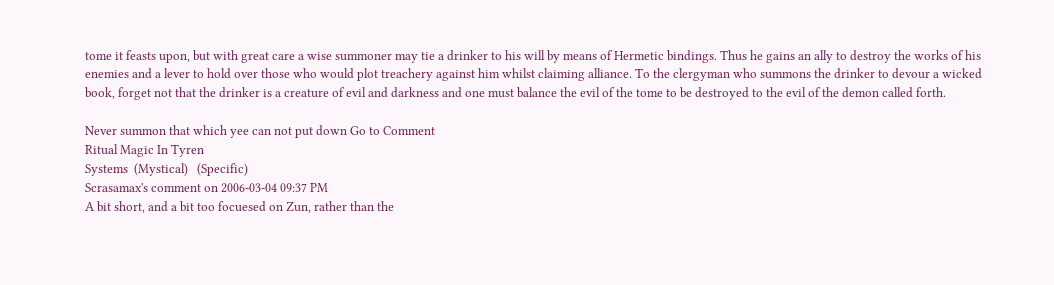tome it feasts upon, but with great care a wise summoner may tie a drinker to his will by means of Hermetic bindings. Thus he gains an ally to destroy the works of his enemies and a lever to hold over those who would plot treachery against him whilst claiming alliance. To the clergyman who summons the drinker to devour a wicked book, forget not that the drinker is a creature of evil and darkness and one must balance the evil of the tome to be destroyed to the evil of the demon called forth.

Never summon that which yee can not put down Go to Comment
Ritual Magic In Tyren
Systems  (Mystical)   (Specific)
Scrasamax's comment on 2006-03-04 09:37 PM
A bit short, and a bit too focuesed on Zun, rather than the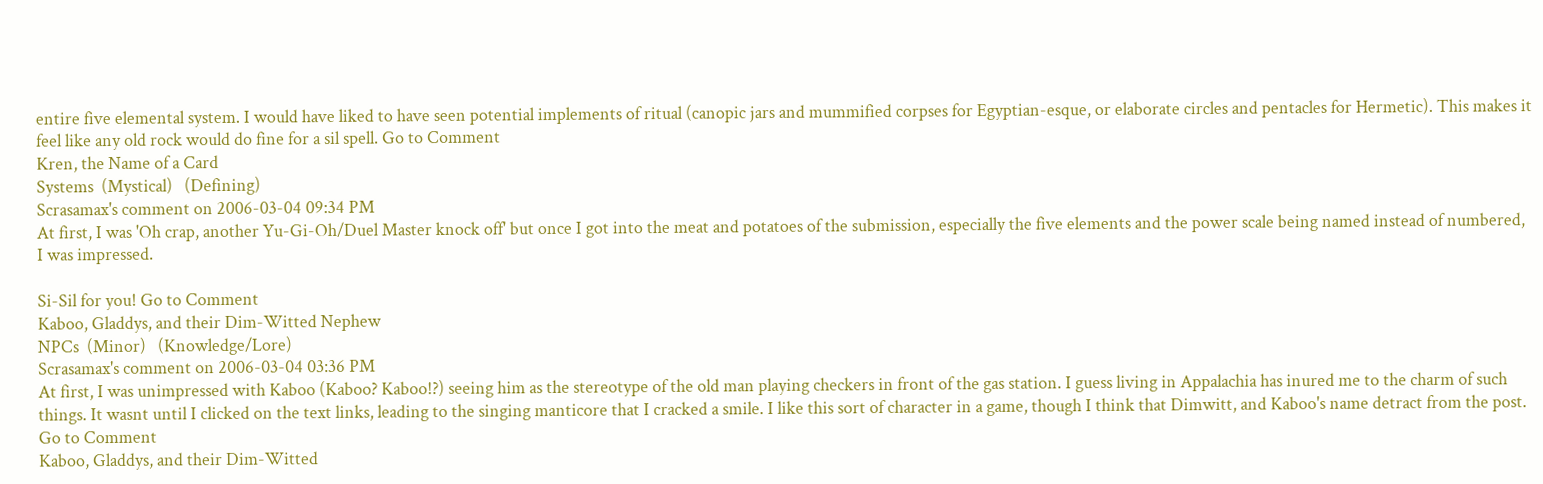entire five elemental system. I would have liked to have seen potential implements of ritual (canopic jars and mummified corpses for Egyptian-esque, or elaborate circles and pentacles for Hermetic). This makes it feel like any old rock would do fine for a sil spell. Go to Comment
Kren, the Name of a Card
Systems  (Mystical)   (Defining)
Scrasamax's comment on 2006-03-04 09:34 PM
At first, I was 'Oh crap, another Yu-Gi-Oh/Duel Master knock off' but once I got into the meat and potatoes of the submission, especially the five elements and the power scale being named instead of numbered, I was impressed.

Si-Sil for you! Go to Comment
Kaboo, Gladdys, and their Dim-Witted Nephew
NPCs  (Minor)   (Knowledge/Lore)
Scrasamax's comment on 2006-03-04 03:36 PM
At first, I was unimpressed with Kaboo (Kaboo? Kaboo!?) seeing him as the stereotype of the old man playing checkers in front of the gas station. I guess living in Appalachia has inured me to the charm of such things. It wasnt until I clicked on the text links, leading to the singing manticore that I cracked a smile. I like this sort of character in a game, though I think that Dimwitt, and Kaboo's name detract from the post. Go to Comment
Kaboo, Gladdys, and their Dim-Witted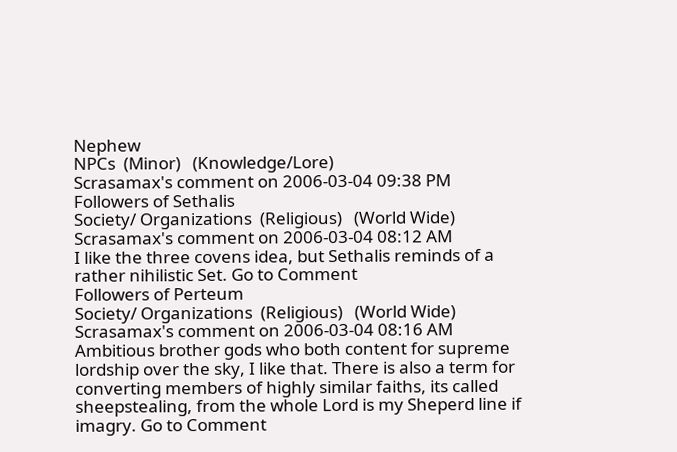Nephew
NPCs  (Minor)   (Knowledge/Lore)
Scrasamax's comment on 2006-03-04 09:38 PM
Followers of Sethalis
Society/ Organizations  (Religious)   (World Wide)
Scrasamax's comment on 2006-03-04 08:12 AM
I like the three covens idea, but Sethalis reminds of a rather nihilistic Set. Go to Comment
Followers of Perteum
Society/ Organizations  (Religious)   (World Wide)
Scrasamax's comment on 2006-03-04 08:16 AM
Ambitious brother gods who both content for supreme lordship over the sky, I like that. There is also a term for converting members of highly similar faiths, its called sheepstealing, from the whole Lord is my Sheperd line if imagry. Go to Comment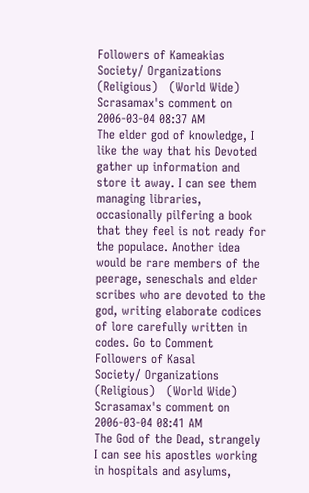Followers of Kameakias
Society/ Organizations  (Religious)   (World Wide)
Scrasamax's comment on 2006-03-04 08:37 AM
The elder god of knowledge, I like the way that his Devoted gather up information and store it away. I can see them managing libraries, occasionally pilfering a book that they feel is not ready for the populace. Another idea would be rare members of the peerage, seneschals and elder scribes who are devoted to the god, writing elaborate codices of lore carefully written in codes. Go to Comment
Followers of Kasal
Society/ Organizations  (Religious)   (World Wide)
Scrasamax's comment on 2006-03-04 08:41 AM
The God of the Dead, strangely I can see his apostles working in hospitals and asylums,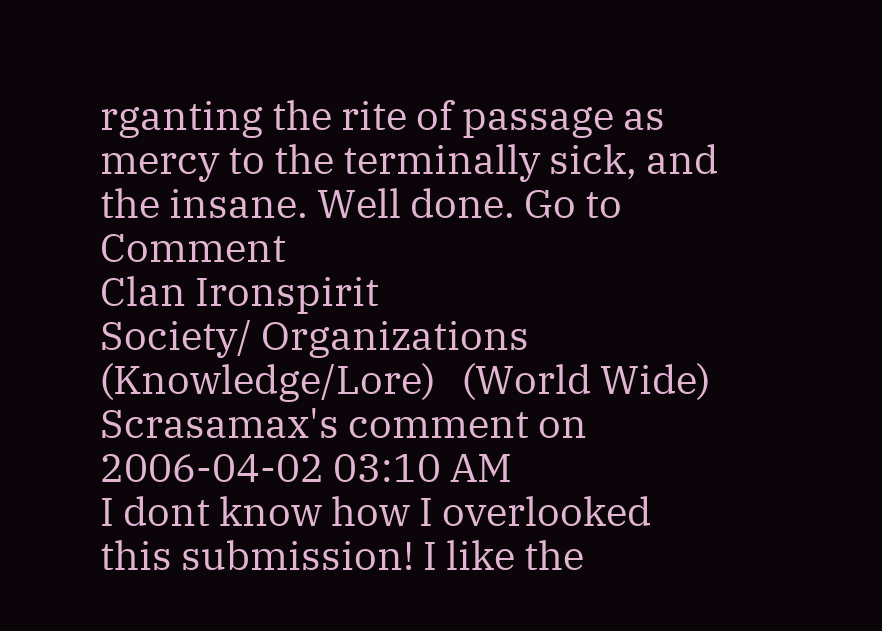rganting the rite of passage as mercy to the terminally sick, and the insane. Well done. Go to Comment
Clan Ironspirit
Society/ Organizations  (Knowledge/Lore)   (World Wide)
Scrasamax's comment on 2006-04-02 03:10 AM
I dont know how I overlooked this submission! I like the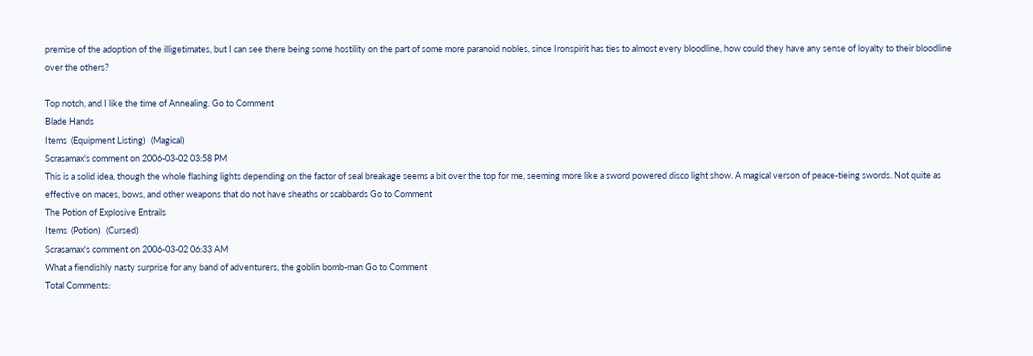premise of the adoption of the illigetimates, but I can see there being some hostility on the part of some more paranoid nobles, since Ironspirit has ties to almost every bloodline, how could they have any sense of loyalty to their bloodline over the others?

Top notch, and I like the time of Annealing. Go to Comment
Blade Hands
Items  (Equipment Listing)   (Magical)
Scrasamax's comment on 2006-03-02 03:58 PM
This is a solid idea, though the whole flashing lights depending on the factor of seal breakage seems a bit over the top for me, seeming more like a sword powered disco light show. A magical verson of peace-tieing swords. Not quite as effective on maces, bows, and other weapons that do not have sheaths or scabbards Go to Comment
The Potion of Explosive Entrails
Items  (Potion)   (Cursed)
Scrasamax's comment on 2006-03-02 06:33 AM
What a fiendishly nasty surprise for any band of adventurers, the goblin bomb-man Go to Comment
Total Comments: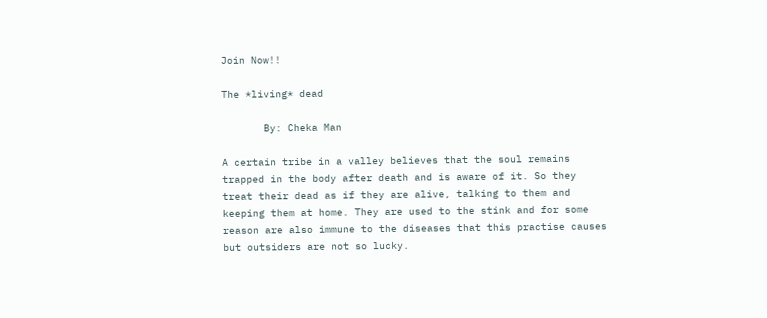Join Now!!

The *living* dead

       By: Cheka Man

A certain tribe in a valley believes that the soul remains trapped in the body after death and is aware of it. So they treat their dead as if they are alive, talking to them and keeping them at home. They are used to the stink and for some reason are also immune to the diseases that this practise causes but outsiders are not so lucky.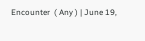Encounter  ( Any ) | June 19,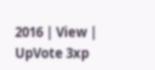2016 | View | UpVote 3xp